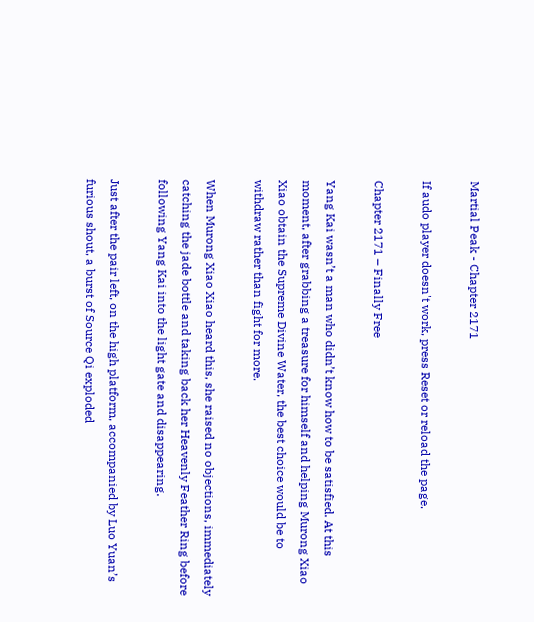Martial Peak - Chapter 2171

If audo player doesn't work, press Reset or reload the page.

Chapter 2171 – Finally Free

Yang Kai wasn’t a man who didn’t know how to be satisfied. At this moment, after grabbing a treasure for himself and helping Murong Xiao Xiao obtain the Supreme Divine Water, the best choice would be to withdraw rather than fight for more.

When Murong Xiao Xiao heard this, she raised no objections, immediately catching the jade bottle and taking back her Heavenly Feather Ring before following Yang Kai into the light gate and disappearing.

Just after the pair left, on the high platform, accompanied by Luo Yuan’s furious shout, a burst of Source Qi exploded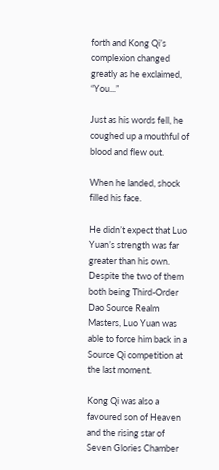forth and Kong Qi’s complexion changed greatly as he exclaimed, “You...”

Just as his words fell, he coughed up a mouthful of blood and flew out.

When he landed, shock filled his face.

He didn’t expect that Luo Yuan’s strength was far greater than his own. Despite the two of them both being Third-Order Dao Source Realm Masters, Luo Yuan was able to force him back in a Source Qi competition at the last moment.

Kong Qi was also a favoured son of Heaven and the rising star of Seven Glories Chamber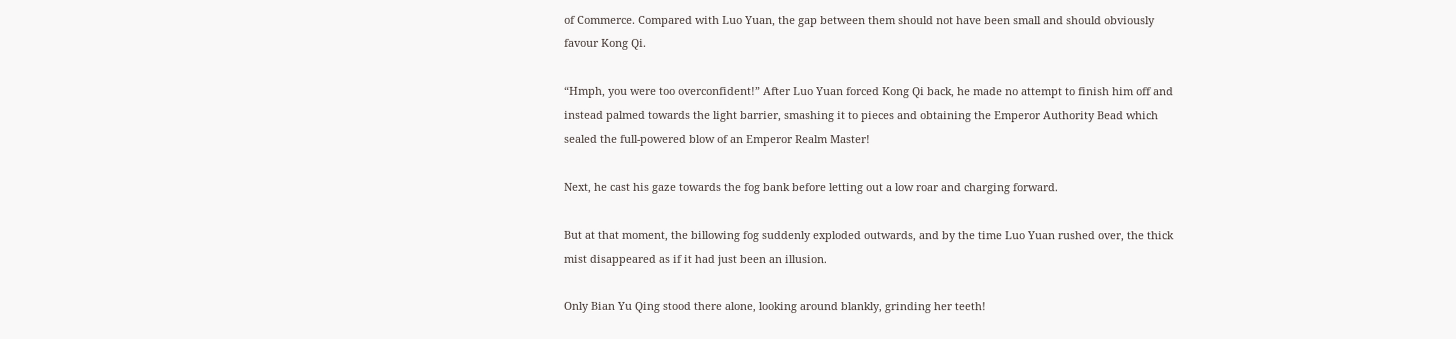of Commerce. Compared with Luo Yuan, the gap between them should not have been small and should obviously favour Kong Qi.

“Hmph, you were too overconfident!” After Luo Yuan forced Kong Qi back, he made no attempt to finish him off and instead palmed towards the light barrier, smashing it to pieces and obtaining the Emperor Authority Bead which sealed the full-powered blow of an Emperor Realm Master!

Next, he cast his gaze towards the fog bank before letting out a low roar and charging forward.

But at that moment, the billowing fog suddenly exploded outwards, and by the time Luo Yuan rushed over, the thick mist disappeared as if it had just been an illusion.

Only Bian Yu Qing stood there alone, looking around blankly, grinding her teeth!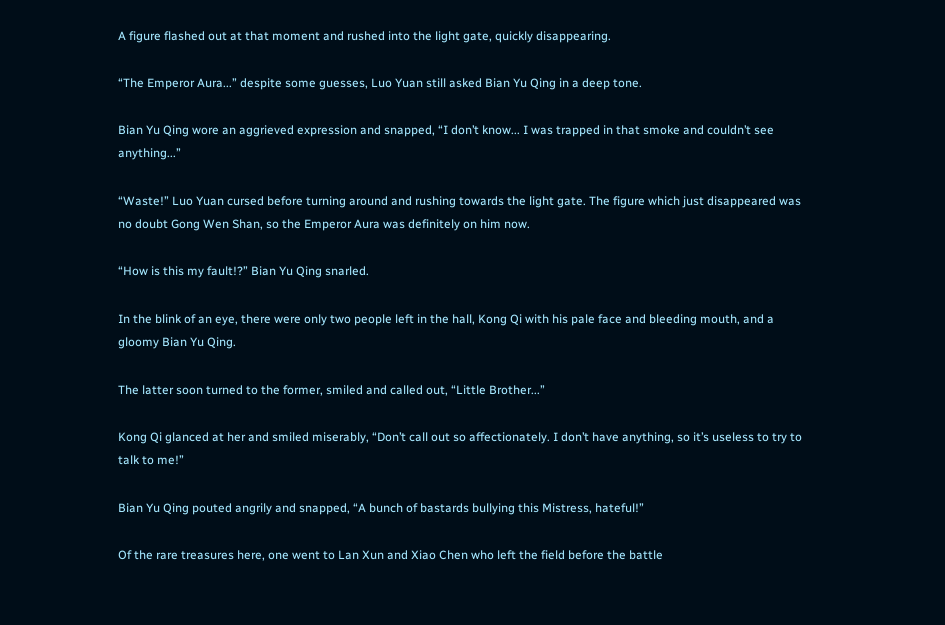A figure flashed out at that moment and rushed into the light gate, quickly disappearing.

“The Emperor Aura...” despite some guesses, Luo Yuan still asked Bian Yu Qing in a deep tone.

Bian Yu Qing wore an aggrieved expression and snapped, “I don’t know... I was trapped in that smoke and couldn’t see anything...”

“Waste!” Luo Yuan cursed before turning around and rushing towards the light gate. The figure which just disappeared was no doubt Gong Wen Shan, so the Emperor Aura was definitely on him now.

“How is this my fault!?” Bian Yu Qing snarled.

In the blink of an eye, there were only two people left in the hall, Kong Qi with his pale face and bleeding mouth, and a gloomy Bian Yu Qing.

The latter soon turned to the former, smiled and called out, “Little Brother...”

Kong Qi glanced at her and smiled miserably, “Don’t call out so affectionately. I don’t have anything, so it’s useless to try to talk to me!”

Bian Yu Qing pouted angrily and snapped, “A bunch of bastards bullying this Mistress, hateful!”

Of the rare treasures here, one went to Lan Xun and Xiao Chen who left the field before the battle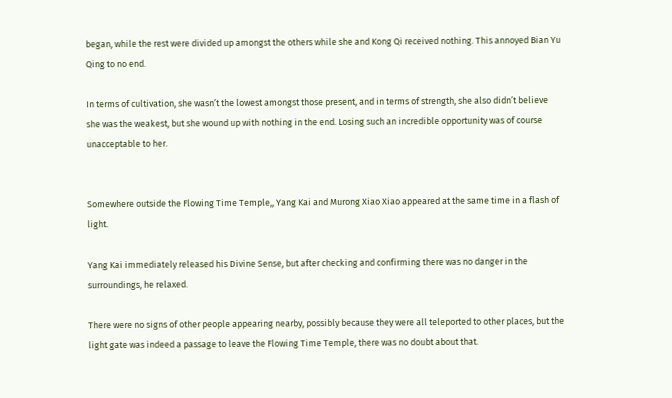began, while the rest were divided up amongst the others while she and Kong Qi received nothing. This annoyed Bian Yu Qing to no end.

In terms of cultivation, she wasn’t the lowest amongst those present, and in terms of strength, she also didn’t believe she was the weakest, but she wound up with nothing in the end. Losing such an incredible opportunity was of course unacceptable to her.


Somewhere outside the Flowing Time Temple,, Yang Kai and Murong Xiao Xiao appeared at the same time in a flash of light.

Yang Kai immediately released his Divine Sense, but after checking and confirming there was no danger in the surroundings, he relaxed.

There were no signs of other people appearing nearby, possibly because they were all teleported to other places, but the light gate was indeed a passage to leave the Flowing Time Temple, there was no doubt about that.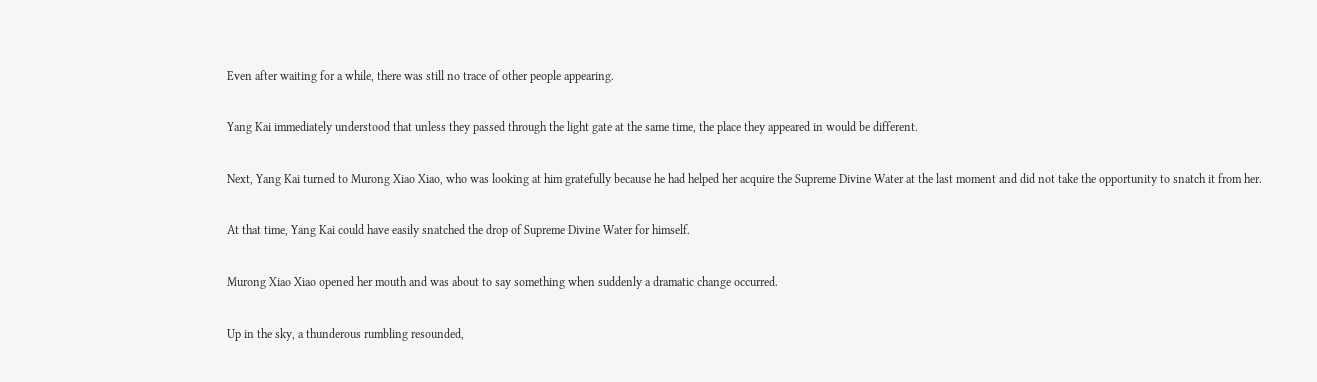Even after waiting for a while, there was still no trace of other people appearing.

Yang Kai immediately understood that unless they passed through the light gate at the same time, the place they appeared in would be different.

Next, Yang Kai turned to Murong Xiao Xiao, who was looking at him gratefully because he had helped her acquire the Supreme Divine Water at the last moment and did not take the opportunity to snatch it from her.

At that time, Yang Kai could have easily snatched the drop of Supreme Divine Water for himself.

Murong Xiao Xiao opened her mouth and was about to say something when suddenly a dramatic change occurred.

Up in the sky, a thunderous rumbling resounded,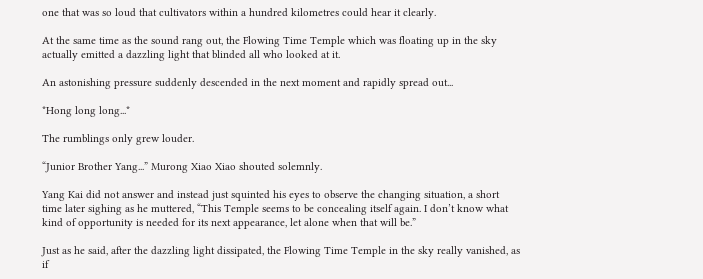one that was so loud that cultivators within a hundred kilometres could hear it clearly.

At the same time as the sound rang out, the Flowing Time Temple which was floating up in the sky actually emitted a dazzling light that blinded all who looked at it.

An astonishing pressure suddenly descended in the next moment and rapidly spread out...

*Hong long long...*

The rumblings only grew louder.

“Junior Brother Yang...” Murong Xiao Xiao shouted solemnly.

Yang Kai did not answer and instead just squinted his eyes to observe the changing situation, a short time later sighing as he muttered, “This Temple seems to be concealing itself again. I don’t know what kind of opportunity is needed for its next appearance, let alone when that will be.”

Just as he said, after the dazzling light dissipated, the Flowing Time Temple in the sky really vanished, as if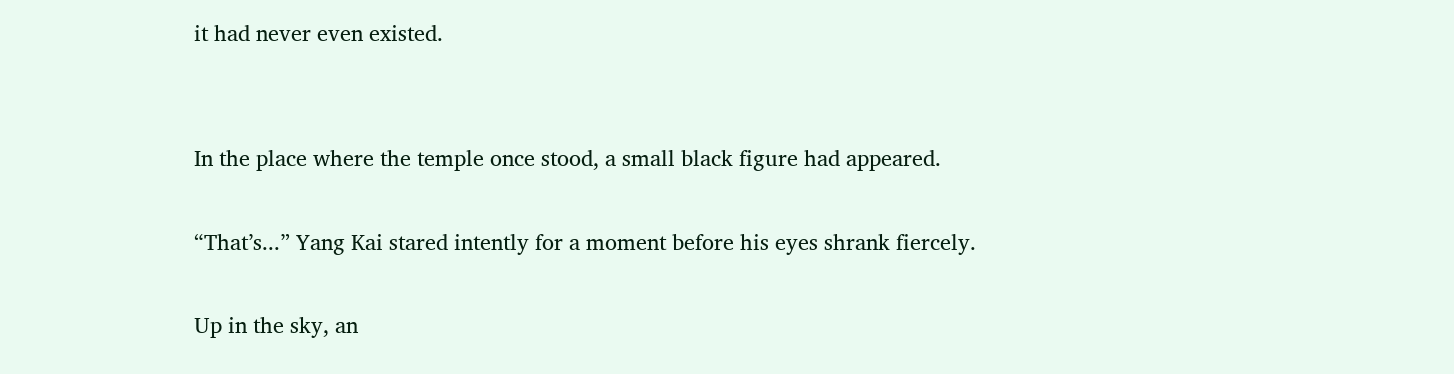it had never even existed.


In the place where the temple once stood, a small black figure had appeared.

“That’s...” Yang Kai stared intently for a moment before his eyes shrank fiercely.

Up in the sky, an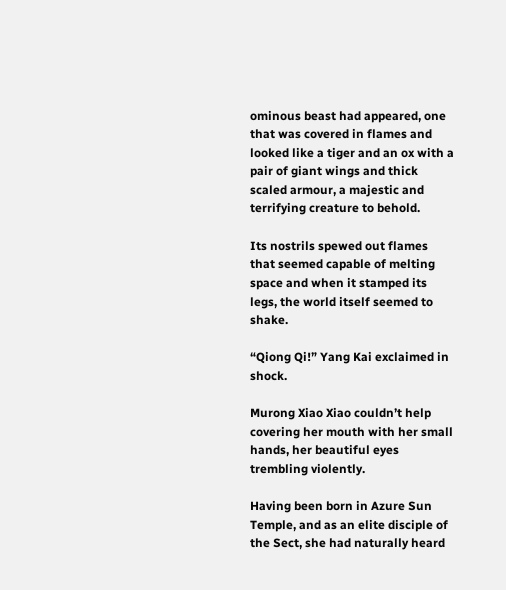ominous beast had appeared, one that was covered in flames and looked like a tiger and an ox with a pair of giant wings and thick scaled armour, a majestic and terrifying creature to behold.

Its nostrils spewed out flames that seemed capable of melting space and when it stamped its legs, the world itself seemed to shake.

“Qiong Qi!” Yang Kai exclaimed in shock.

Murong Xiao Xiao couldn’t help covering her mouth with her small hands, her beautiful eyes trembling violently.

Having been born in Azure Sun Temple, and as an elite disciple of the Sect, she had naturally heard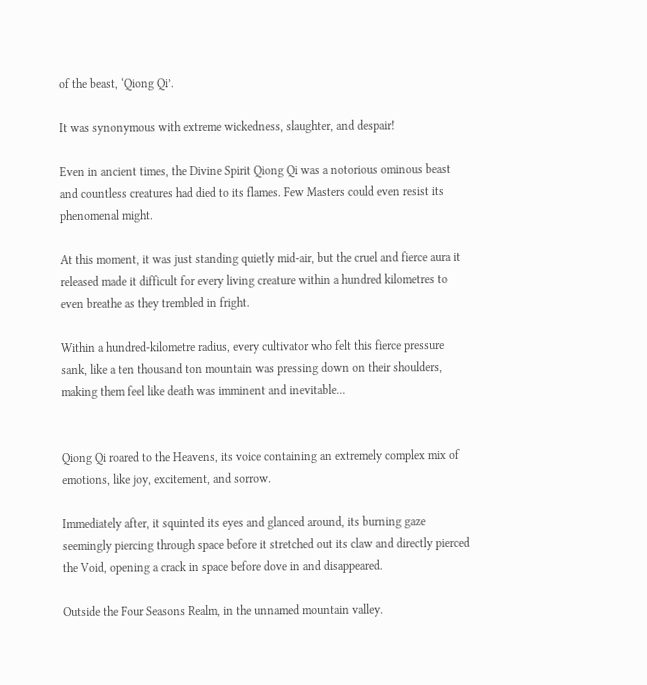of the beast, ‘Qiong Qi’.

It was synonymous with extreme wickedness, slaughter, and despair!

Even in ancient times, the Divine Spirit Qiong Qi was a notorious ominous beast and countless creatures had died to its flames. Few Masters could even resist its phenomenal might.

At this moment, it was just standing quietly mid-air, but the cruel and fierce aura it released made it difficult for every living creature within a hundred kilometres to even breathe as they trembled in fright.

Within a hundred-kilometre radius, every cultivator who felt this fierce pressure sank, like a ten thousand ton mountain was pressing down on their shoulders, making them feel like death was imminent and inevitable...


Qiong Qi roared to the Heavens, its voice containing an extremely complex mix of emotions, like joy, excitement, and sorrow.

Immediately after, it squinted its eyes and glanced around, its burning gaze seemingly piercing through space before it stretched out its claw and directly pierced the Void, opening a crack in space before dove in and disappeared.

Outside the Four Seasons Realm, in the unnamed mountain valley.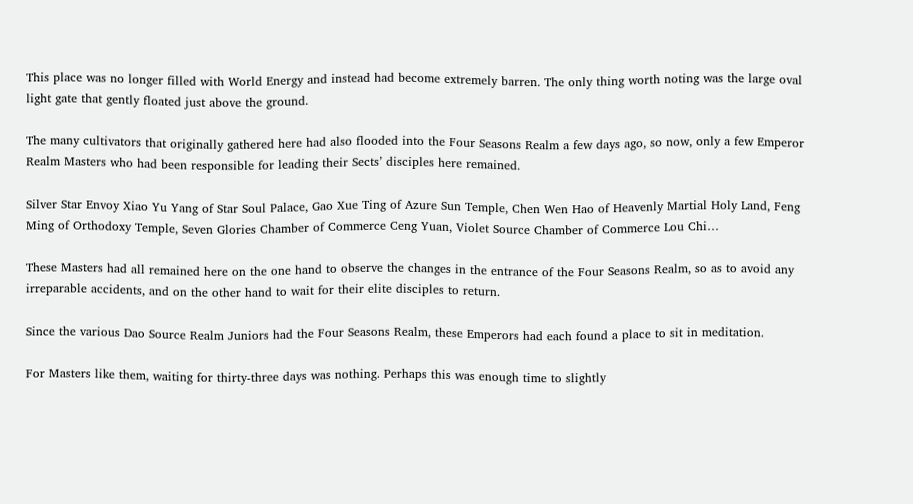This place was no longer filled with World Energy and instead had become extremely barren. The only thing worth noting was the large oval light gate that gently floated just above the ground.

The many cultivators that originally gathered here had also flooded into the Four Seasons Realm a few days ago, so now, only a few Emperor Realm Masters who had been responsible for leading their Sects’ disciples here remained.

Silver Star Envoy Xiao Yu Yang of Star Soul Palace, Gao Xue Ting of Azure Sun Temple, Chen Wen Hao of Heavenly Martial Holy Land, Feng Ming of Orthodoxy Temple, Seven Glories Chamber of Commerce Ceng Yuan, Violet Source Chamber of Commerce Lou Chi…

These Masters had all remained here on the one hand to observe the changes in the entrance of the Four Seasons Realm, so as to avoid any irreparable accidents, and on the other hand to wait for their elite disciples to return.

Since the various Dao Source Realm Juniors had the Four Seasons Realm, these Emperors had each found a place to sit in meditation.

For Masters like them, waiting for thirty-three days was nothing. Perhaps this was enough time to slightly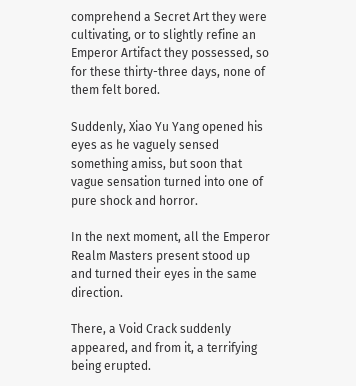comprehend a Secret Art they were cultivating, or to slightly refine an Emperor Artifact they possessed, so for these thirty-three days, none of them felt bored.

Suddenly, Xiao Yu Yang opened his eyes as he vaguely sensed something amiss, but soon that vague sensation turned into one of pure shock and horror.

In the next moment, all the Emperor Realm Masters present stood up and turned their eyes in the same direction.

There, a Void Crack suddenly appeared, and from it, a terrifying being erupted.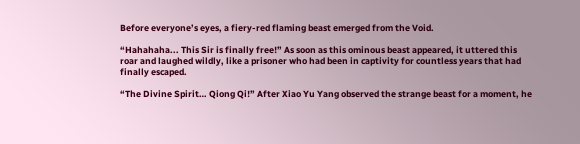Before everyone’s eyes, a fiery-red flaming beast emerged from the Void.

“Hahahaha... This Sir is finally free!” As soon as this ominous beast appeared, it uttered this roar and laughed wildly, like a prisoner who had been in captivity for countless years that had finally escaped.

“The Divine Spirit… Qiong Qi!” After Xiao Yu Yang observed the strange beast for a moment, he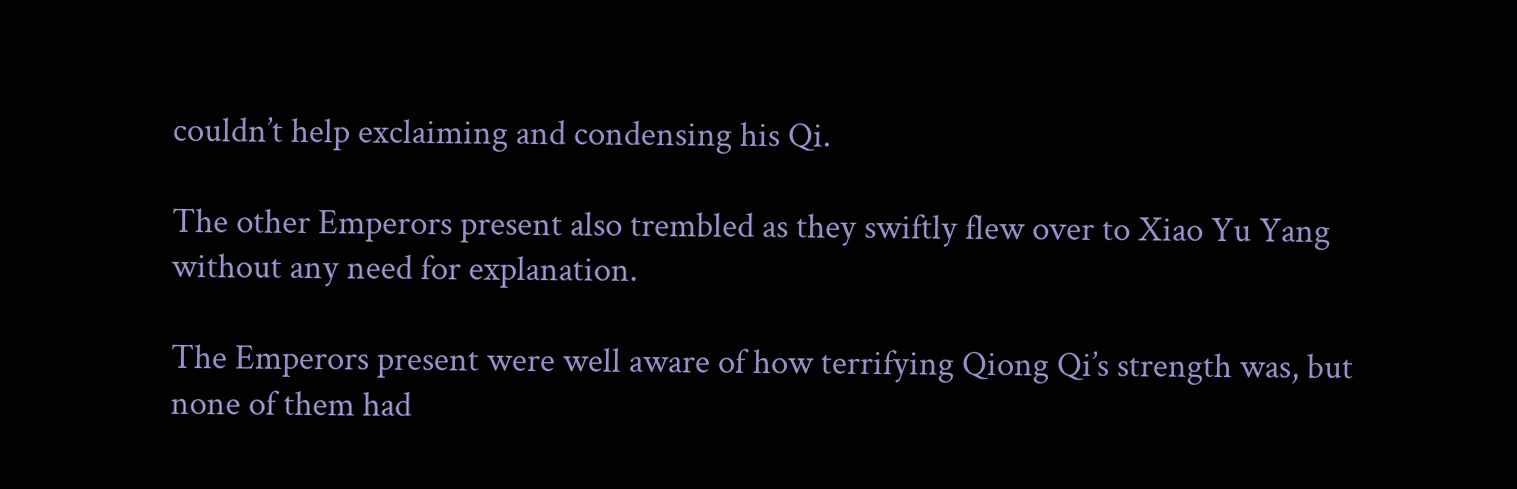couldn’t help exclaiming and condensing his Qi.

The other Emperors present also trembled as they swiftly flew over to Xiao Yu Yang without any need for explanation.

The Emperors present were well aware of how terrifying Qiong Qi’s strength was, but none of them had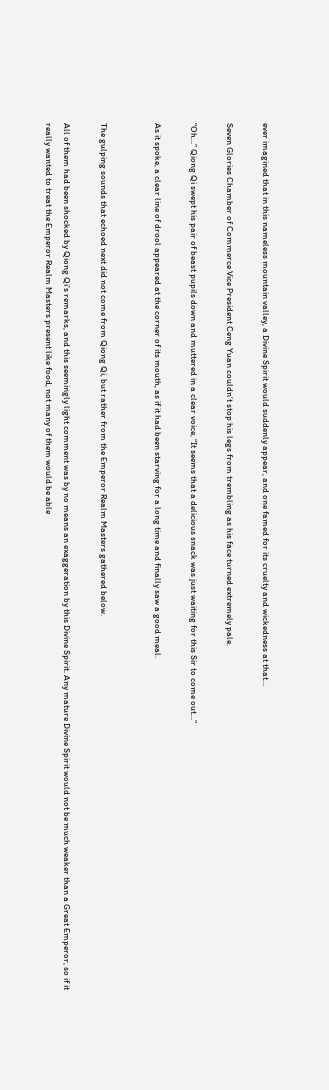ever imagined that in this nameless mountain valley, a Divine Spirit would suddenly appear, and one famed for its cruelty and wickedness at that…

Seven Glories Chamber of Commerce Vice President Ceng Yuan couldn’t stop his legs from trembling as his face turned extremely pale.

“Oh...” Qiong Qi swept his pair of beast pupils down and muttered in a clear voice, “It seems that a delicious snack was just waiting for this Sir to come out...”

As it spoke, a clear line of drool appeared at the corner of its mouth, as if it had been starving for a long time and finally saw a good meal.


The gulping sounds that echoed next did not come from Qiong Qi, but rather from the Emperor Realm Masters gathered below.

All of them had been shocked by Qiong Qi’s remarks, and this seemingly light comment was by no means an exaggeration by this Divine Spirit. Any mature Divine Spirit would not be much weaker than a Great Emperor, so if it really wanted to treat the Emperor Realm Masters present like food, not many of them would be able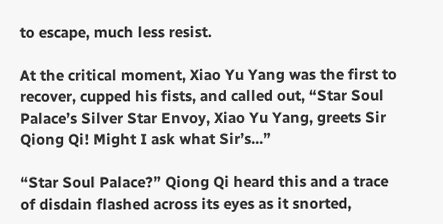to escape, much less resist.

At the critical moment, Xiao Yu Yang was the first to recover, cupped his fists, and called out, “Star Soul Palace’s Silver Star Envoy, Xiao Yu Yang, greets Sir Qiong Qi! Might I ask what Sir’s...”

“Star Soul Palace?” Qiong Qi heard this and a trace of disdain flashed across its eyes as it snorted,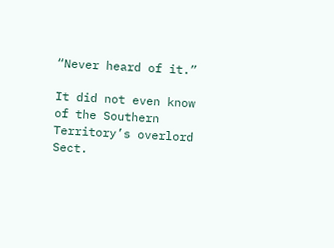“Never heard of it.”

It did not even know of the Southern Territory’s overlord Sect.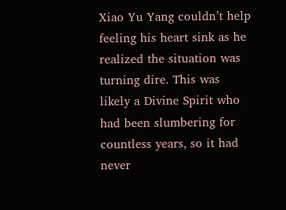Xiao Yu Yang couldn’t help feeling his heart sink as he realized the situation was turning dire. This was likely a Divine Spirit who had been slumbering for countless years, so it had never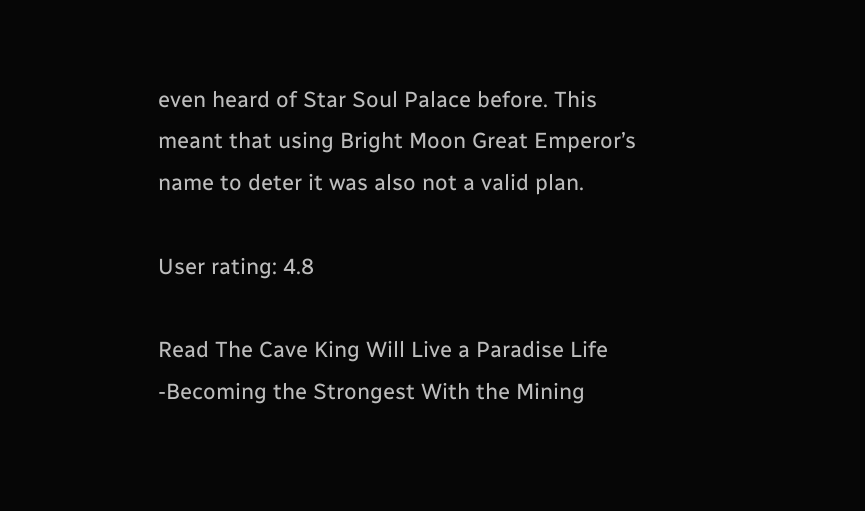even heard of Star Soul Palace before. This meant that using Bright Moon Great Emperor’s name to deter it was also not a valid plan.

User rating: 4.8

Read The Cave King Will Live a Paradise Life -Becoming the Strongest With the Mining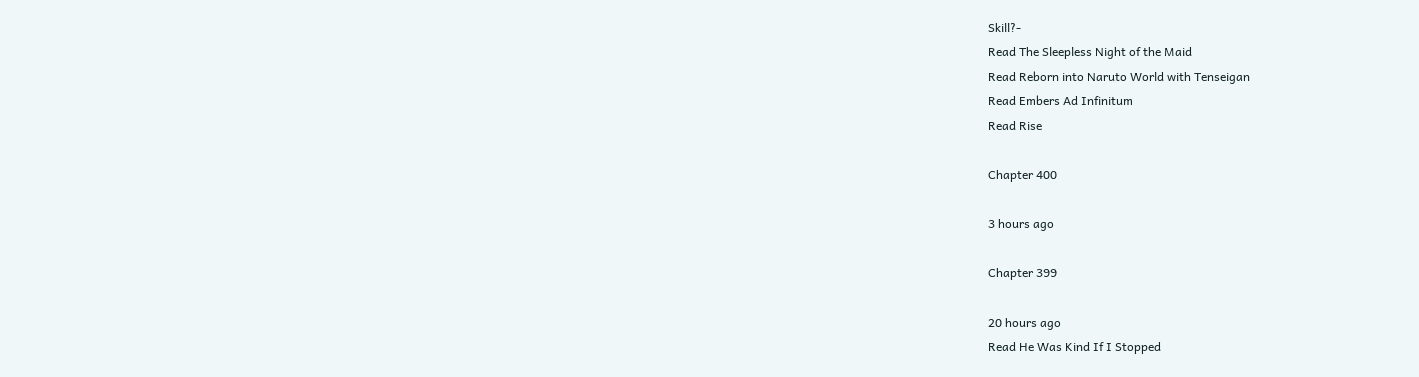Skill?-
Read The Sleepless Night of the Maid
Read Reborn into Naruto World with Tenseigan
Read Embers Ad Infinitum
Read Rise

Chapter 400

3 hours ago

Chapter 399

20 hours ago
Read He Was Kind If I Stopped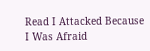Read I Attacked Because I Was Afraid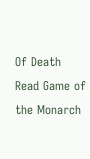Of Death
Read Game of the Monarch